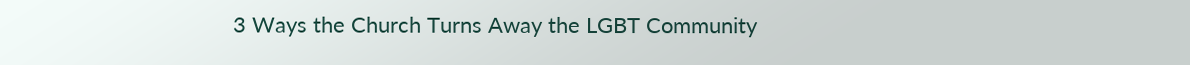3 Ways the Church Turns Away the LGBT Community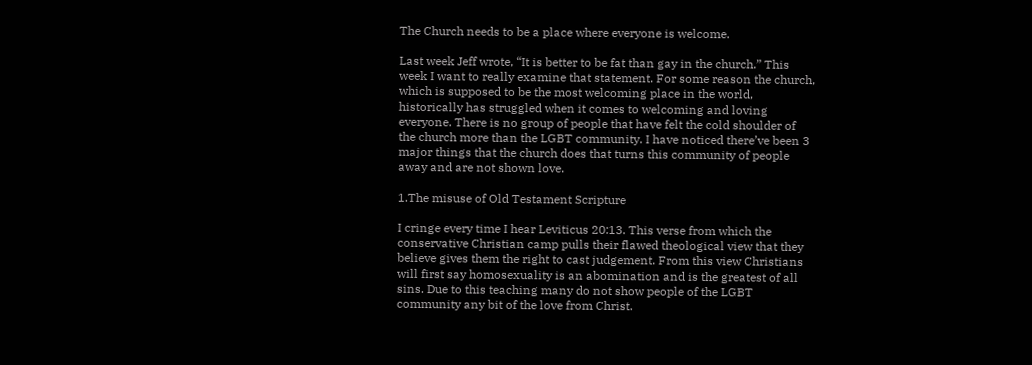The Church needs to be a place where everyone is welcome.

Last week Jeff wrote, “It is better to be fat than gay in the church.” This week I want to really examine that statement. For some reason the church, which is supposed to be the most welcoming place in the world, historically has struggled when it comes to welcoming and loving everyone. There is no group of people that have felt the cold shoulder of the church more than the LGBT community. I have noticed there’ve been 3 major things that the church does that turns this community of people away and are not shown love.

1.The misuse of Old Testament Scripture

I cringe every time I hear Leviticus 20:13. This verse from which the conservative Christian camp pulls their flawed theological view that they believe gives them the right to cast judgement. From this view Christians will first say homosexuality is an abomination and is the greatest of all sins. Due to this teaching many do not show people of the LGBT community any bit of the love from Christ.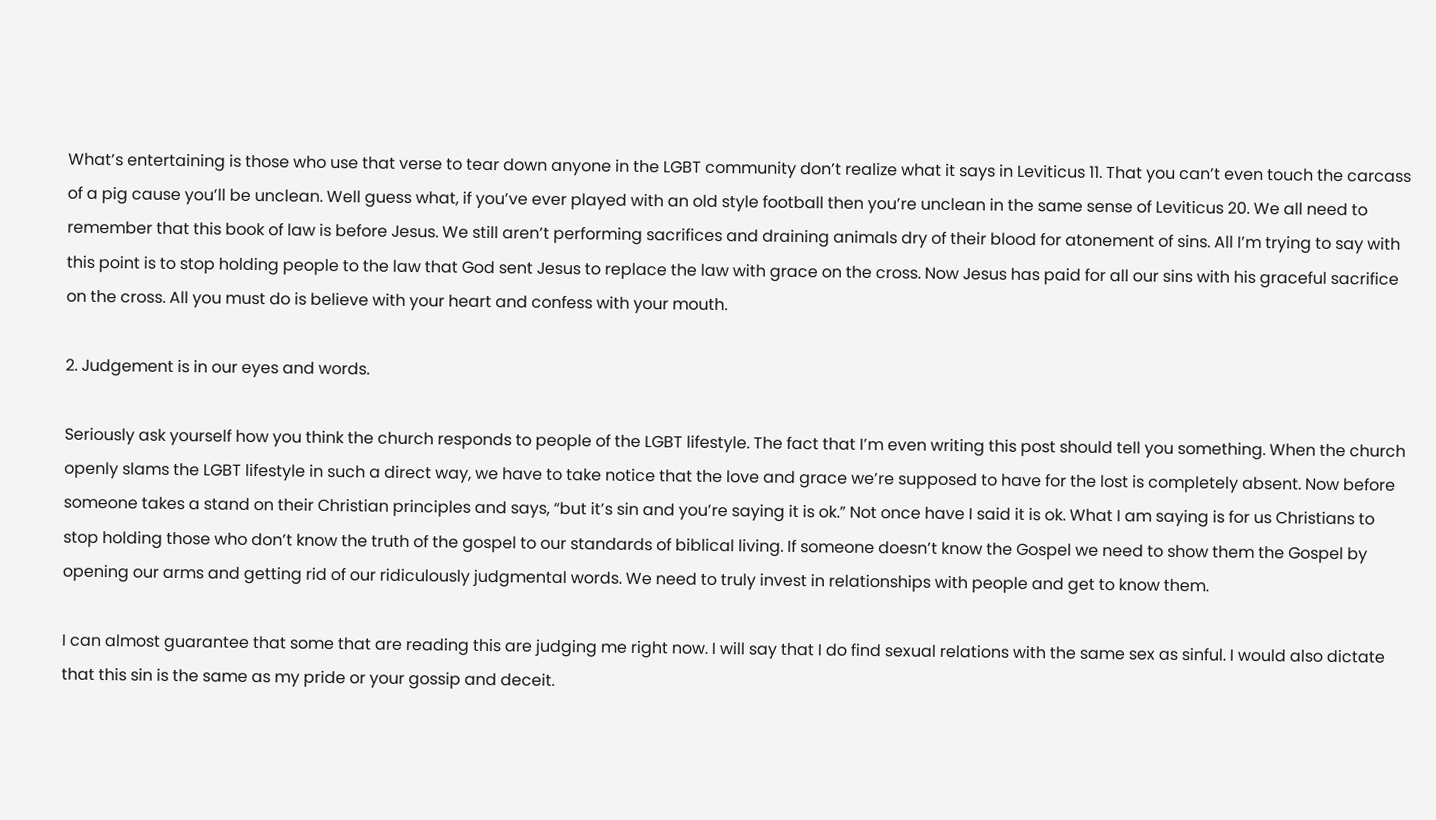What’s entertaining is those who use that verse to tear down anyone in the LGBT community don’t realize what it says in Leviticus 11. That you can’t even touch the carcass of a pig cause you’ll be unclean. Well guess what, if you’ve ever played with an old style football then you’re unclean in the same sense of Leviticus 20. We all need to remember that this book of law is before Jesus. We still aren’t performing sacrifices and draining animals dry of their blood for atonement of sins. All I’m trying to say with this point is to stop holding people to the law that God sent Jesus to replace the law with grace on the cross. Now Jesus has paid for all our sins with his graceful sacrifice on the cross. All you must do is believe with your heart and confess with your mouth.

2. Judgement is in our eyes and words.

Seriously ask yourself how you think the church responds to people of the LGBT lifestyle. The fact that I’m even writing this post should tell you something. When the church openly slams the LGBT lifestyle in such a direct way, we have to take notice that the love and grace we’re supposed to have for the lost is completely absent. Now before someone takes a stand on their Christian principles and says, “but it’s sin and you’re saying it is ok.” Not once have I said it is ok. What I am saying is for us Christians to stop holding those who don’t know the truth of the gospel to our standards of biblical living. If someone doesn’t know the Gospel we need to show them the Gospel by opening our arms and getting rid of our ridiculously judgmental words. We need to truly invest in relationships with people and get to know them.

I can almost guarantee that some that are reading this are judging me right now. I will say that I do find sexual relations with the same sex as sinful. I would also dictate that this sin is the same as my pride or your gossip and deceit.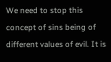We need to stop this concept of sins being of different values of evil. It is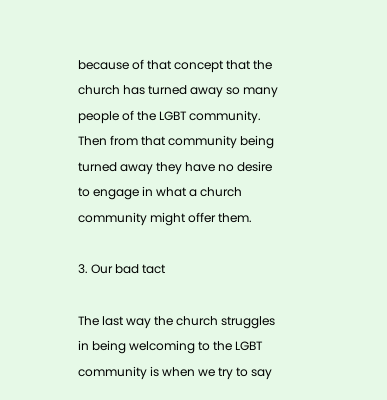because of that concept that the church has turned away so many people of the LGBT community. Then from that community being turned away they have no desire to engage in what a church community might offer them.

3. Our bad tact

The last way the church struggles in being welcoming to the LGBT community is when we try to say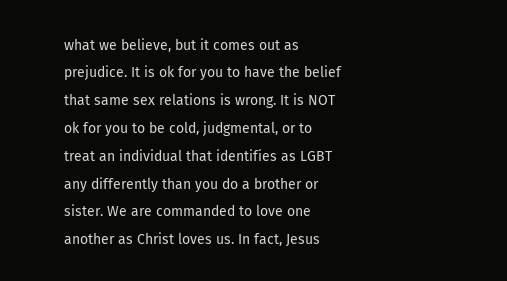what we believe, but it comes out as prejudice. It is ok for you to have the belief that same sex relations is wrong. It is NOT ok for you to be cold, judgmental, or to treat an individual that identifies as LGBT any differently than you do a brother or sister. We are commanded to love one another as Christ loves us. In fact, Jesus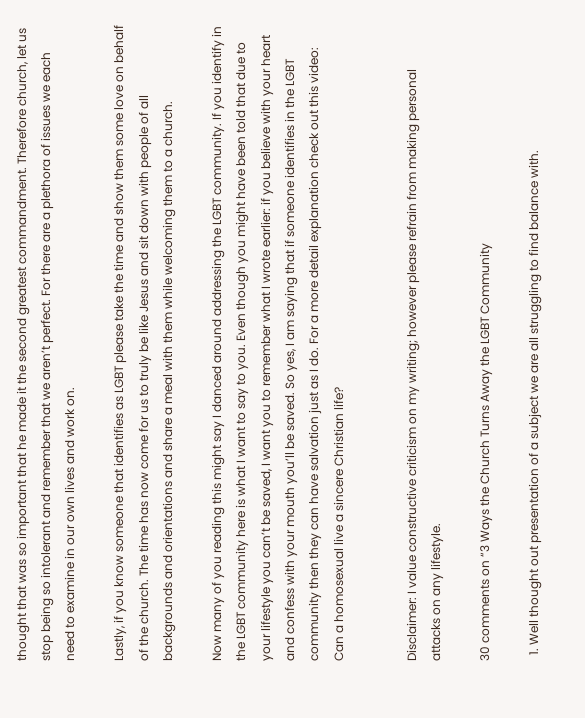thought that was so important that he made it the second greatest commandment. Therefore church, let us stop being so intolerant and remember that we aren’t perfect. For there are a plethora of issues we each need to examine in our own lives and work on.

Lastly, if you know someone that identifies as LGBT please take the time and show them some love on behalf of the church. The time has now come for us to truly be like Jesus and sit down with people of all backgrounds and orientations and share a meal with them while welcoming them to a church.

Now many of you reading this might say I danced around addressing the LGBT community. If you identify in the LGBT community here is what I want to say to you. Even though you might have been told that due to your lifestyle you can’t be saved, I want you to remember what I wrote earlier: if you believe with your heart and confess with your mouth you’ll be saved. So yes, I am saying that if someone identifies in the LGBT community then they can have salvation just as I do. For a more detail explanation check out this video: Can a homosexual live a sincere Christian life?


Disclaimer: I value constructive criticism on my writing; however please refrain from making personal attacks on any lifestyle.

30 comments on “3 Ways the Church Turns Away the LGBT Community

  1. Well thought out presentation of a subject we are all struggling to find balance with.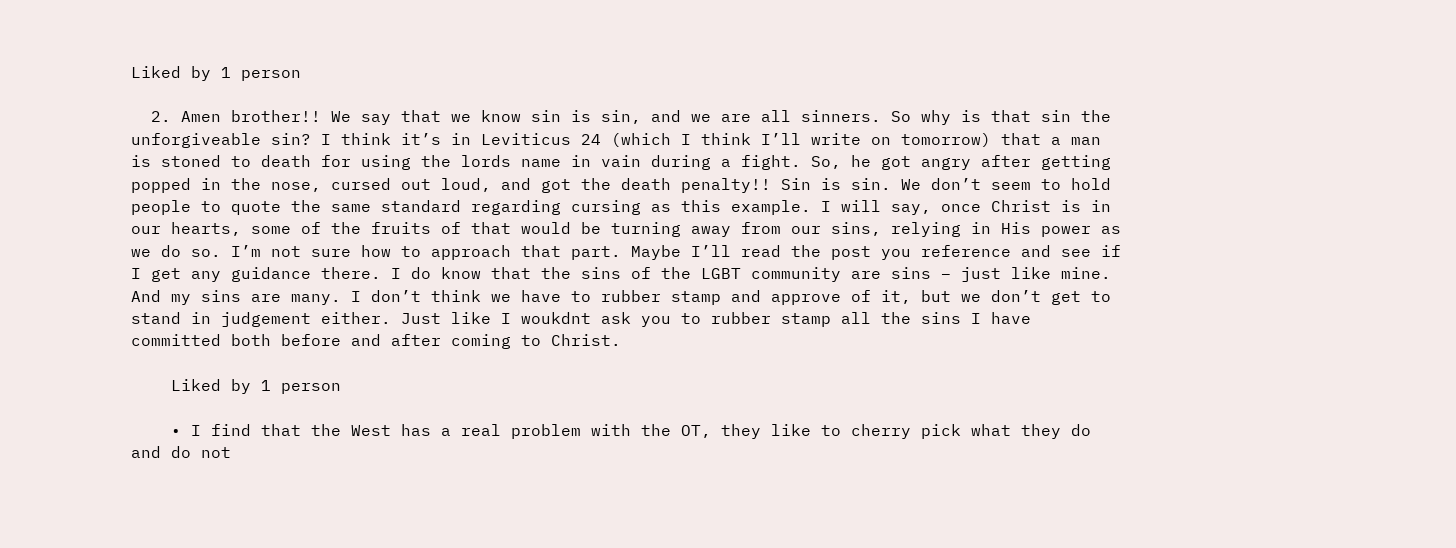Liked by 1 person

  2. Amen brother!! We say that we know sin is sin, and we are all sinners. So why is that sin the unforgiveable sin? I think it’s in Leviticus 24 (which I think I’ll write on tomorrow) that a man is stoned to death for using the lords name in vain during a fight. So, he got angry after getting popped in the nose, cursed out loud, and got the death penalty!! Sin is sin. We don’t seem to hold people to quote the same standard regarding cursing as this example. I will say, once Christ is in our hearts, some of the fruits of that would be turning away from our sins, relying in His power as we do so. I’m not sure how to approach that part. Maybe I’ll read the post you reference and see if I get any guidance there. I do know that the sins of the LGBT community are sins – just like mine. And my sins are many. I don’t think we have to rubber stamp and approve of it, but we don’t get to stand in judgement either. Just like I woukdnt ask you to rubber stamp all the sins I have committed both before and after coming to Christ.

    Liked by 1 person

    • I find that the West has a real problem with the OT, they like to cherry pick what they do and do not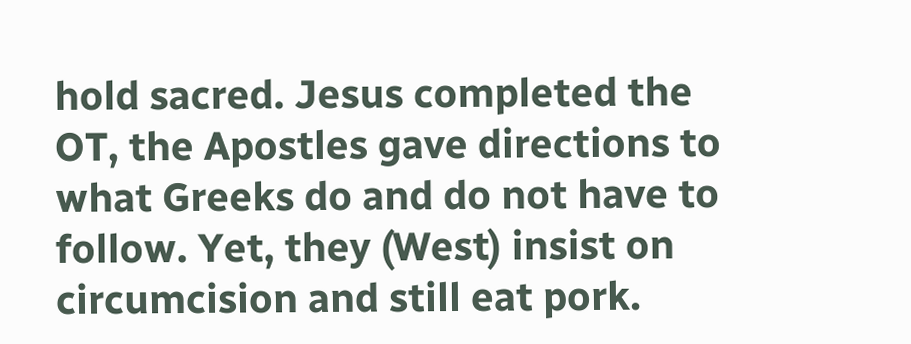hold sacred. Jesus completed the OT, the Apostles gave directions to what Greeks do and do not have to follow. Yet, they (West) insist on circumcision and still eat pork.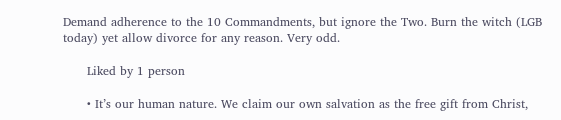Demand adherence to the 10 Commandments, but ignore the Two. Burn the witch (LGB today) yet allow divorce for any reason. Very odd.

      Liked by 1 person

      • It’s our human nature. We claim our own salvation as the free gift from Christ,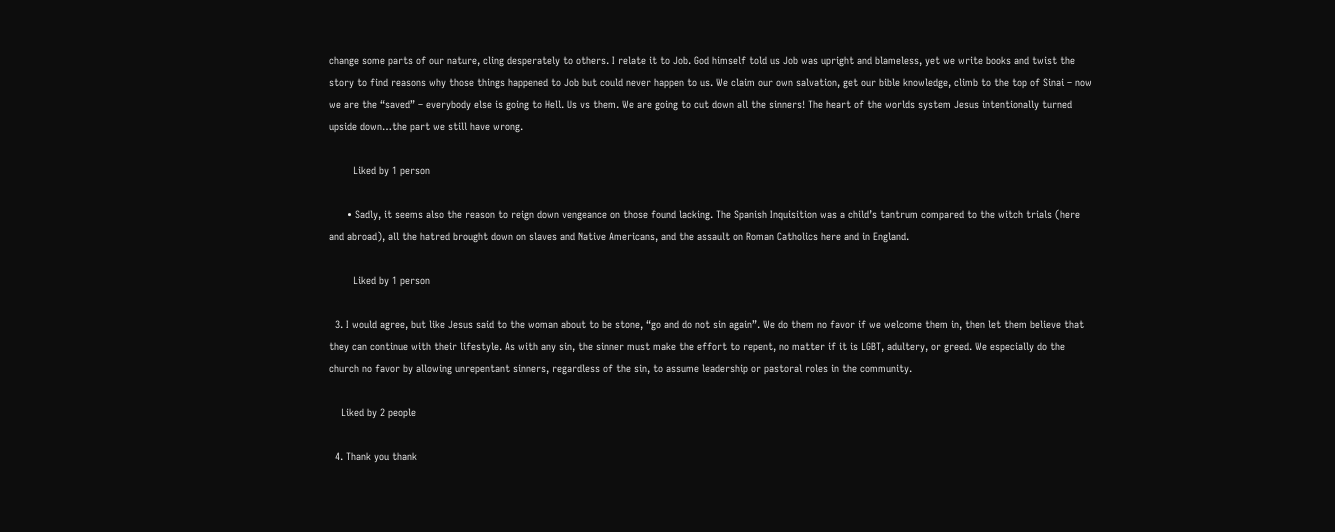change some parts of our nature, cling desperately to others. I relate it to Job. God himself told us Job was upright and blameless, yet we write books and twist the story to find reasons why those things happened to Job but could never happen to us. We claim our own salvation, get our bible knowledge, climb to the top of Sinai – now we are the “saved” – everybody else is going to Hell. Us vs them. We are going to cut down all the sinners! The heart of the worlds system Jesus intentionally turned upside down…the part we still have wrong.

        Liked by 1 person

      • Sadly, it seems also the reason to reign down vengeance on those found lacking. The Spanish Inquisition was a child’s tantrum compared to the witch trials (here and abroad), all the hatred brought down on slaves and Native Americans, and the assault on Roman Catholics here and in England.

        Liked by 1 person

  3. I would agree, but like Jesus said to the woman about to be stone, “go and do not sin again”. We do them no favor if we welcome them in, then let them believe that they can continue with their lifestyle. As with any sin, the sinner must make the effort to repent, no matter if it is LGBT, adultery, or greed. We especially do the church no favor by allowing unrepentant sinners, regardless of the sin, to assume leadership or pastoral roles in the community.

    Liked by 2 people

  4. Thank you thank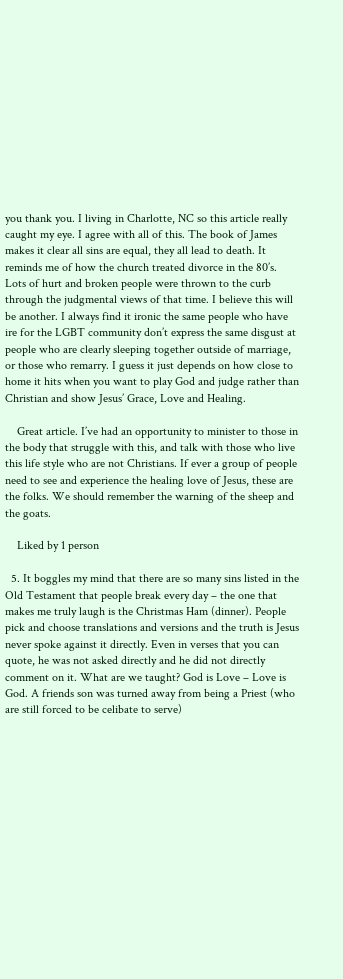you thank you. I living in Charlotte, NC so this article really caught my eye. I agree with all of this. The book of James makes it clear all sins are equal, they all lead to death. It reminds me of how the church treated divorce in the 80’s. Lots of hurt and broken people were thrown to the curb through the judgmental views of that time. I believe this will be another. I always find it ironic the same people who have ire for the LGBT community don’t express the same disgust at people who are clearly sleeping together outside of marriage, or those who remarry. I guess it just depends on how close to home it hits when you want to play God and judge rather than Christian and show Jesus’ Grace, Love and Healing.

    Great article. I’ve had an opportunity to minister to those in the body that struggle with this, and talk with those who live this life style who are not Christians. If ever a group of people need to see and experience the healing love of Jesus, these are the folks. We should remember the warning of the sheep and the goats.

    Liked by 1 person

  5. It boggles my mind that there are so many sins listed in the Old Testament that people break every day – the one that makes me truly laugh is the Christmas Ham (dinner). People pick and choose translations and versions and the truth is Jesus never spoke against it directly. Even in verses that you can quote, he was not asked directly and he did not directly comment on it. What are we taught? God is Love – Love is God. A friends son was turned away from being a Priest (who are still forced to be celibate to serve)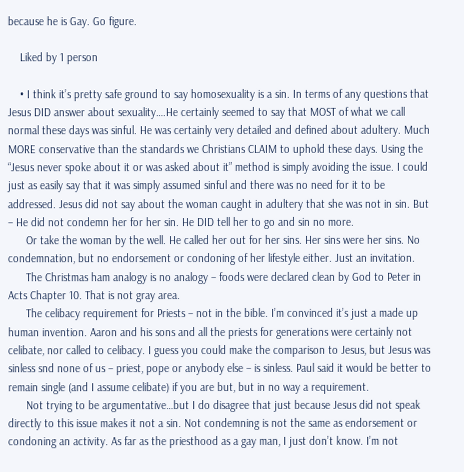because he is Gay. Go figure.

    Liked by 1 person

    • I think it’s pretty safe ground to say homosexuality is a sin. In terms of any questions that Jesus DID answer about sexuality….He certainly seemed to say that MOST of what we call normal these days was sinful. He was certainly very detailed and defined about adultery. Much MORE conservative than the standards we Christians CLAIM to uphold these days. Using the “Jesus never spoke about it or was asked about it” method is simply avoiding the issue. I could just as easily say that it was simply assumed sinful and there was no need for it to be addressed. Jesus did not say about the woman caught in adultery that she was not in sin. But – He did not condemn her for her sin. He DID tell her to go and sin no more.
      Or take the woman by the well. He called her out for her sins. Her sins were her sins. No condemnation, but no endorsement or condoning of her lifestyle either. Just an invitation.
      The Christmas ham analogy is no analogy – foods were declared clean by God to Peter in Acts Chapter 10. That is not gray area.
      The celibacy requirement for Priests – not in the bible. I’m convinced it’s just a made up human invention. Aaron and his sons and all the priests for generations were certainly not celibate, nor called to celibacy. I guess you could make the comparison to Jesus, but Jesus was sinless snd none of us – priest, pope or anybody else – is sinless. Paul said it would be better to remain single (and I assume celibate) if you are but, but in no way a requirement.
      Not trying to be argumentative…but I do disagree that just because Jesus did not speak directly to this issue makes it not a sin. Not condemning is not the same as endorsement or condoning an activity. As far as the priesthood as a gay man, I just don’t know. I’m not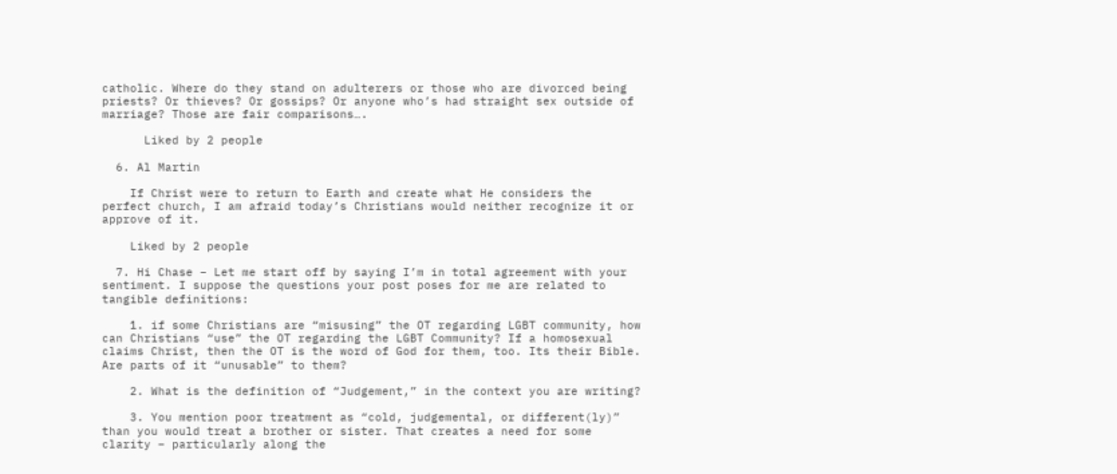catholic. Where do they stand on adulterers or those who are divorced being priests? Or thieves? Or gossips? Or anyone who’s had straight sex outside of marriage? Those are fair comparisons….

      Liked by 2 people

  6. Al Martin

    If Christ were to return to Earth and create what He considers the perfect church, I am afraid today’s Christians would neither recognize it or approve of it.

    Liked by 2 people

  7. Hi Chase – Let me start off by saying I’m in total agreement with your sentiment. I suppose the questions your post poses for me are related to tangible definitions:

    1. if some Christians are “misusing” the OT regarding LGBT community, how can Christians “use” the OT regarding the LGBT Community? If a homosexual claims Christ, then the OT is the word of God for them, too. Its their Bible. Are parts of it “unusable” to them?

    2. What is the definition of “Judgement,” in the context you are writing?

    3. You mention poor treatment as “cold, judgemental, or different(ly)” than you would treat a brother or sister. That creates a need for some clarity – particularly along the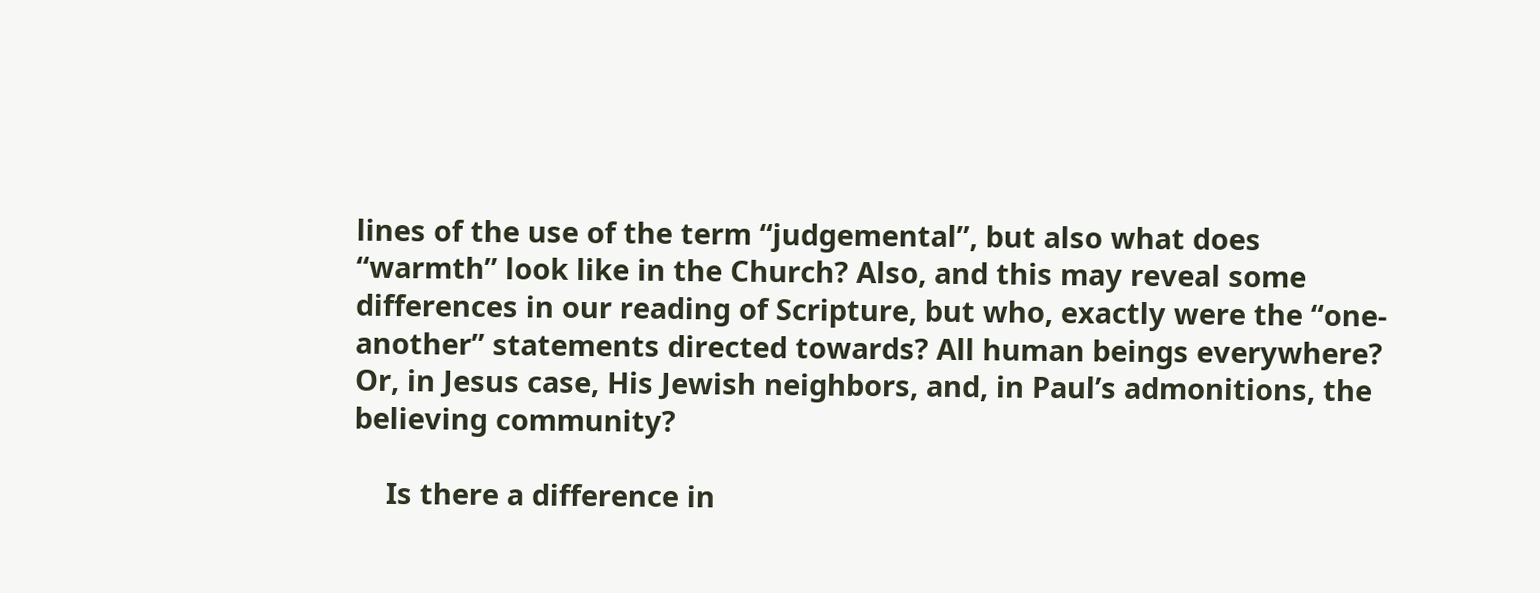lines of the use of the term “judgemental”, but also what does “warmth” look like in the Church? Also, and this may reveal some differences in our reading of Scripture, but who, exactly were the “one-another” statements directed towards? All human beings everywhere? Or, in Jesus case, His Jewish neighbors, and, in Paul’s admonitions, the believing community?

    Is there a difference in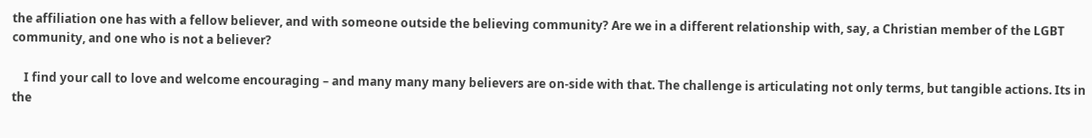the affiliation one has with a fellow believer, and with someone outside the believing community? Are we in a different relationship with, say, a Christian member of the LGBT community, and one who is not a believer?

    I find your call to love and welcome encouraging – and many many many believers are on-side with that. The challenge is articulating not only terms, but tangible actions. Its in the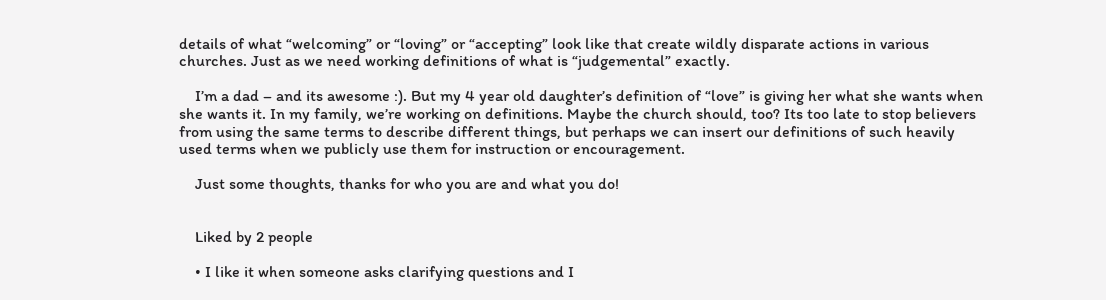details of what “welcoming” or “loving” or “accepting” look like that create wildly disparate actions in various churches. Just as we need working definitions of what is “judgemental” exactly.

    I’m a dad – and its awesome :). But my 4 year old daughter’s definition of “love” is giving her what she wants when she wants it. In my family, we’re working on definitions. Maybe the church should, too? Its too late to stop believers from using the same terms to describe different things, but perhaps we can insert our definitions of such heavily used terms when we publicly use them for instruction or encouragement.

    Just some thoughts, thanks for who you are and what you do!


    Liked by 2 people

    • I like it when someone asks clarifying questions and I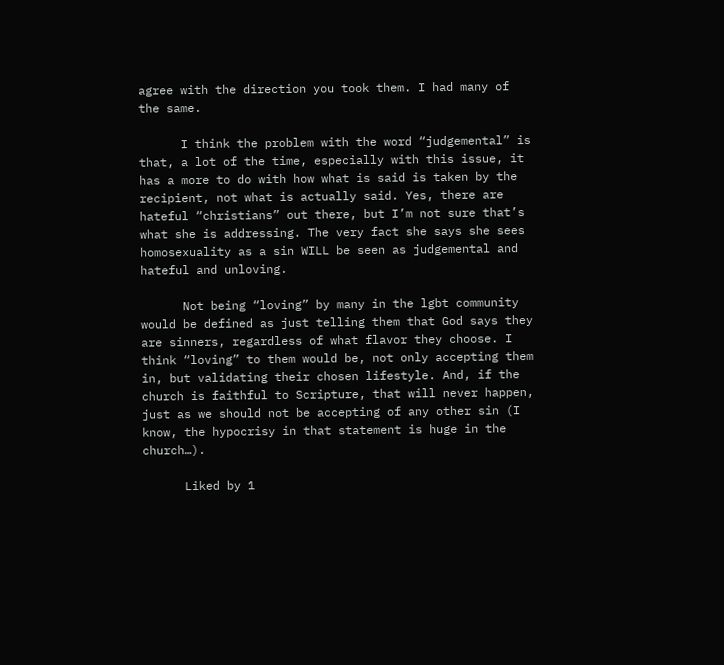agree with the direction you took them. I had many of the same.

      I think the problem with the word “judgemental” is that, a lot of the time, especially with this issue, it has a more to do with how what is said is taken by the recipient, not what is actually said. Yes, there are hateful “christians” out there, but I’m not sure that’s what she is addressing. The very fact she says she sees homosexuality as a sin WILL be seen as judgemental and hateful and unloving.

      Not being “loving” by many in the lgbt community would be defined as just telling them that God says they are sinners, regardless of what flavor they choose. I think “loving” to them would be, not only accepting them in, but validating their chosen lifestyle. And, if the church is faithful to Scripture, that will never happen, just as we should not be accepting of any other sin (I know, the hypocrisy in that statement is huge in the church…).

      Liked by 1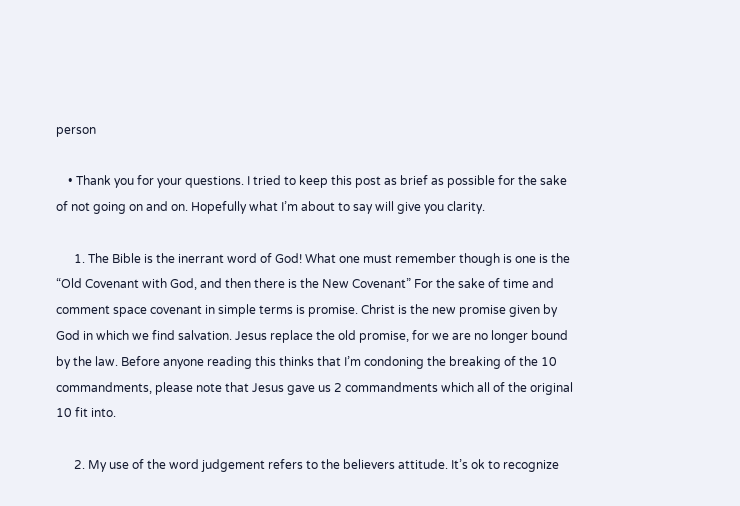person

    • Thank you for your questions. I tried to keep this post as brief as possible for the sake of not going on and on. Hopefully what I’m about to say will give you clarity.

      1. The Bible is the inerrant word of God! What one must remember though is one is the “Old Covenant with God, and then there is the New Covenant” For the sake of time and comment space covenant in simple terms is promise. Christ is the new promise given by God in which we find salvation. Jesus replace the old promise, for we are no longer bound by the law. Before anyone reading this thinks that I’m condoning the breaking of the 10 commandments, please note that Jesus gave us 2 commandments which all of the original 10 fit into.

      2. My use of the word judgement refers to the believers attitude. It’s ok to recognize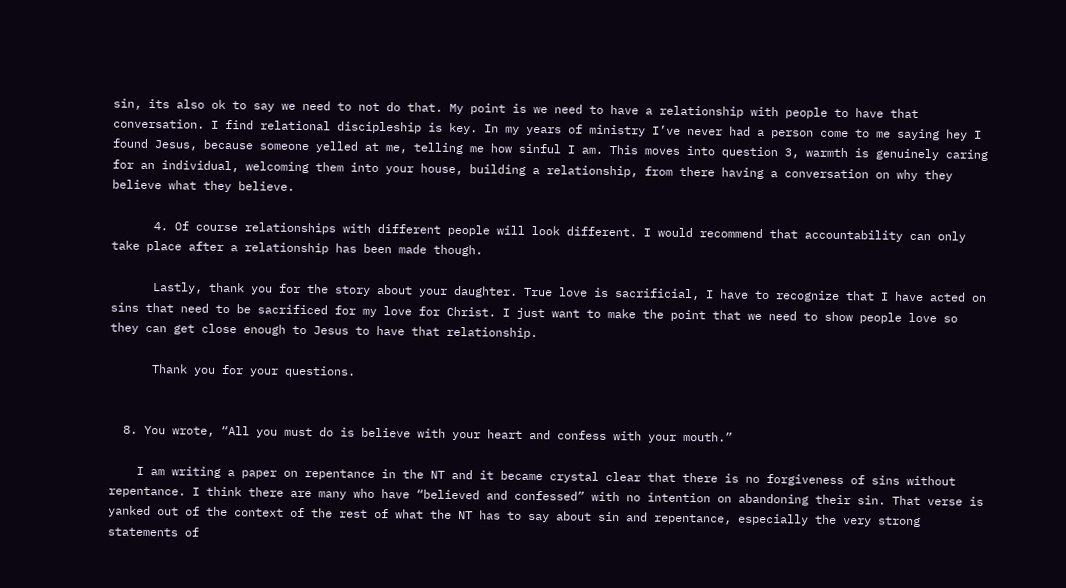sin, its also ok to say we need to not do that. My point is we need to have a relationship with people to have that conversation. I find relational discipleship is key. In my years of ministry I’ve never had a person come to me saying hey I found Jesus, because someone yelled at me, telling me how sinful I am. This moves into question 3, warmth is genuinely caring for an individual, welcoming them into your house, building a relationship, from there having a conversation on why they believe what they believe.

      4. Of course relationships with different people will look different. I would recommend that accountability can only take place after a relationship has been made though.

      Lastly, thank you for the story about your daughter. True love is sacrificial, I have to recognize that I have acted on sins that need to be sacrificed for my love for Christ. I just want to make the point that we need to show people love so they can get close enough to Jesus to have that relationship.

      Thank you for your questions.


  8. You wrote, “All you must do is believe with your heart and confess with your mouth.”

    I am writing a paper on repentance in the NT and it became crystal clear that there is no forgiveness of sins without repentance. I think there are many who have “believed and confessed” with no intention on abandoning their sin. That verse is yanked out of the context of the rest of what the NT has to say about sin and repentance, especially the very strong statements of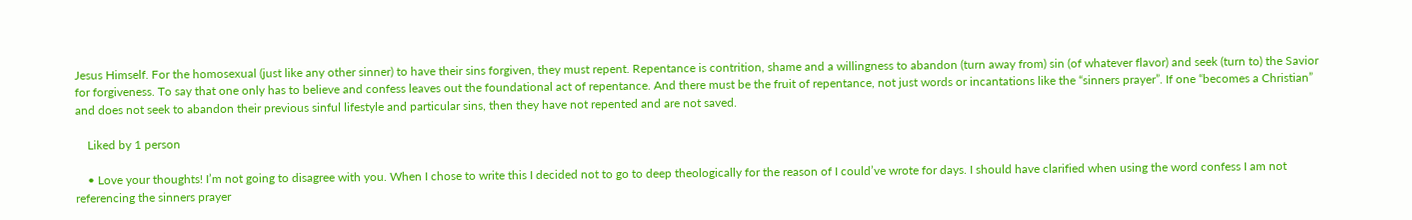Jesus Himself. For the homosexual (just like any other sinner) to have their sins forgiven, they must repent. Repentance is contrition, shame and a willingness to abandon (turn away from) sin (of whatever flavor) and seek (turn to) the Savior for forgiveness. To say that one only has to believe and confess leaves out the foundational act of repentance. And there must be the fruit of repentance, not just words or incantations like the “sinners prayer”. If one “becomes a Christian” and does not seek to abandon their previous sinful lifestyle and particular sins, then they have not repented and are not saved.

    Liked by 1 person

    • Love your thoughts! I’m not going to disagree with you. When I chose to write this I decided not to go to deep theologically for the reason of I could’ve wrote for days. I should have clarified when using the word confess I am not referencing the sinners prayer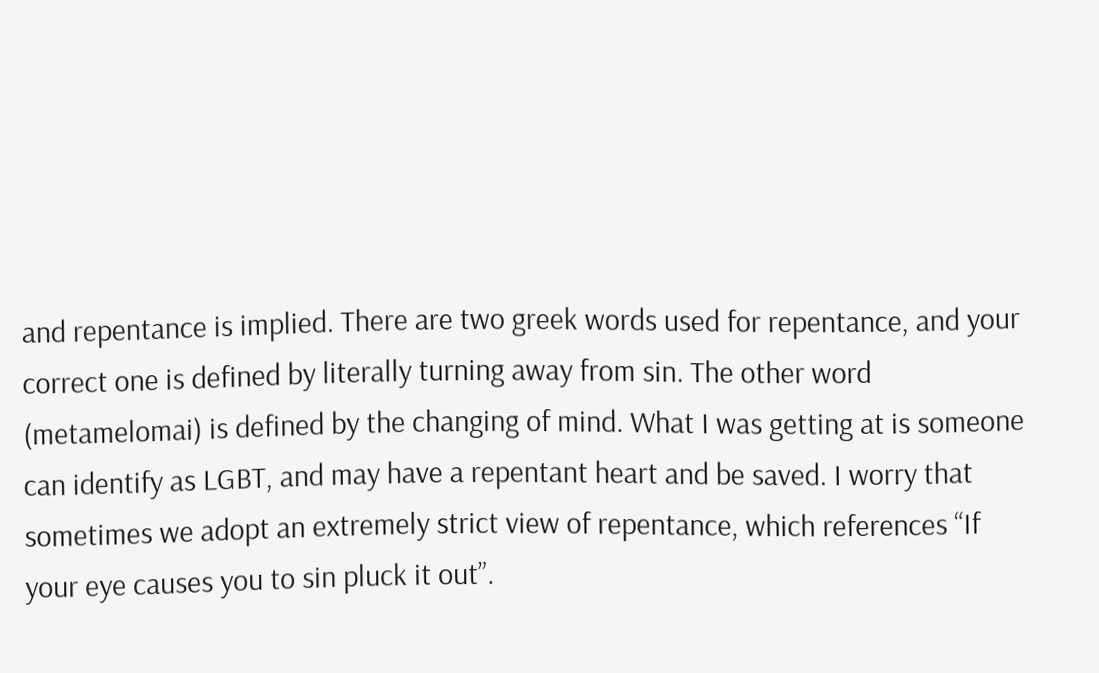and repentance is implied. There are two greek words used for repentance, and your correct one is defined by literally turning away from sin. The other word (metamelomai) is defined by the changing of mind. What I was getting at is someone can identify as LGBT, and may have a repentant heart and be saved. I worry that sometimes we adopt an extremely strict view of repentance, which references “If your eye causes you to sin pluck it out”.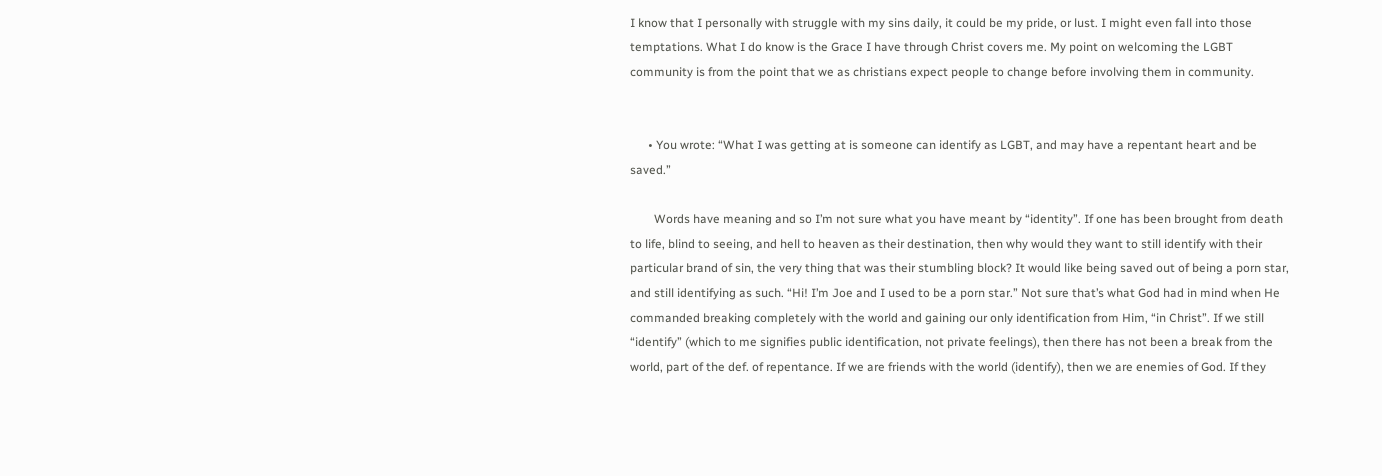I know that I personally with struggle with my sins daily, it could be my pride, or lust. I might even fall into those temptations. What I do know is the Grace I have through Christ covers me. My point on welcoming the LGBT community is from the point that we as christians expect people to change before involving them in community.


      • You wrote: “What I was getting at is someone can identify as LGBT, and may have a repentant heart and be saved.”

        Words have meaning and so I’m not sure what you have meant by “identity”. If one has been brought from death to life, blind to seeing, and hell to heaven as their destination, then why would they want to still identify with their particular brand of sin, the very thing that was their stumbling block? It would like being saved out of being a porn star, and still identifying as such. “Hi! I’m Joe and I used to be a porn star.” Not sure that’s what God had in mind when He commanded breaking completely with the world and gaining our only identification from Him, “in Christ”. If we still “identify” (which to me signifies public identification, not private feelings), then there has not been a break from the world, part of the def. of repentance. If we are friends with the world (identify), then we are enemies of God. If they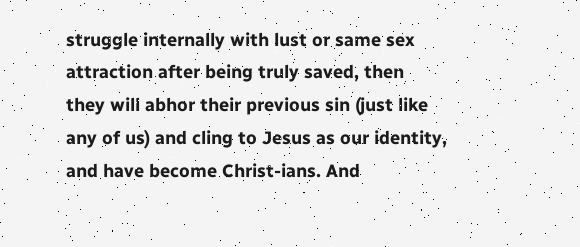struggle internally with lust or same sex attraction after being truly saved, then they will abhor their previous sin (just like any of us) and cling to Jesus as our identity, and have become Christ-ians. And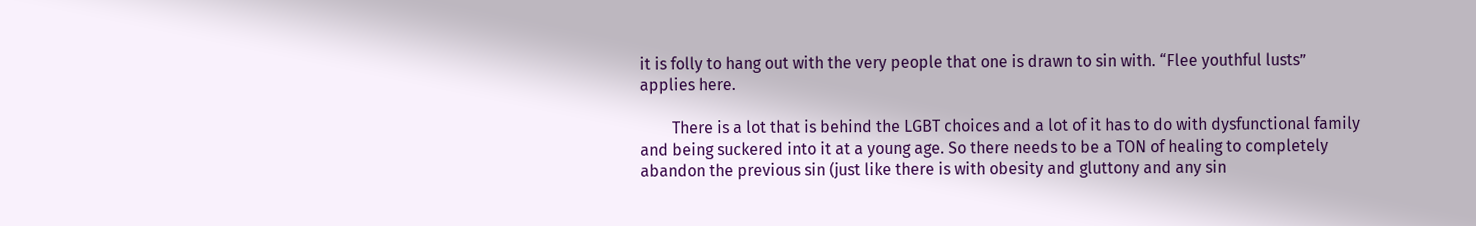it is folly to hang out with the very people that one is drawn to sin with. “Flee youthful lusts” applies here.

        There is a lot that is behind the LGBT choices and a lot of it has to do with dysfunctional family and being suckered into it at a young age. So there needs to be a TON of healing to completely abandon the previous sin (just like there is with obesity and gluttony and any sin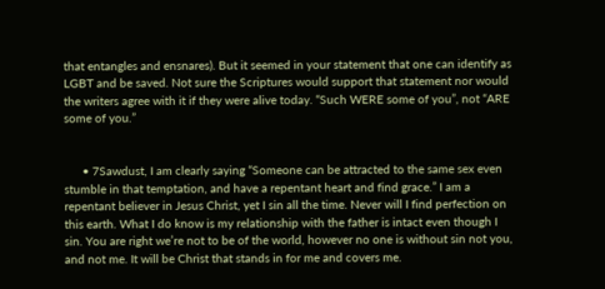that entangles and ensnares). But it seemed in your statement that one can identify as LGBT and be saved. Not sure the Scriptures would support that statement nor would the writers agree with it if they were alive today. “Such WERE some of you”, not “ARE some of you.”


      • 7Sawdust, I am clearly saying “Someone can be attracted to the same sex even stumble in that temptation, and have a repentant heart and find grace.” I am a repentant believer in Jesus Christ, yet I sin all the time. Never will I find perfection on this earth. What I do know is my relationship with the father is intact even though I sin. You are right we’re not to be of the world, however no one is without sin not you, and not me. It will be Christ that stands in for me and covers me.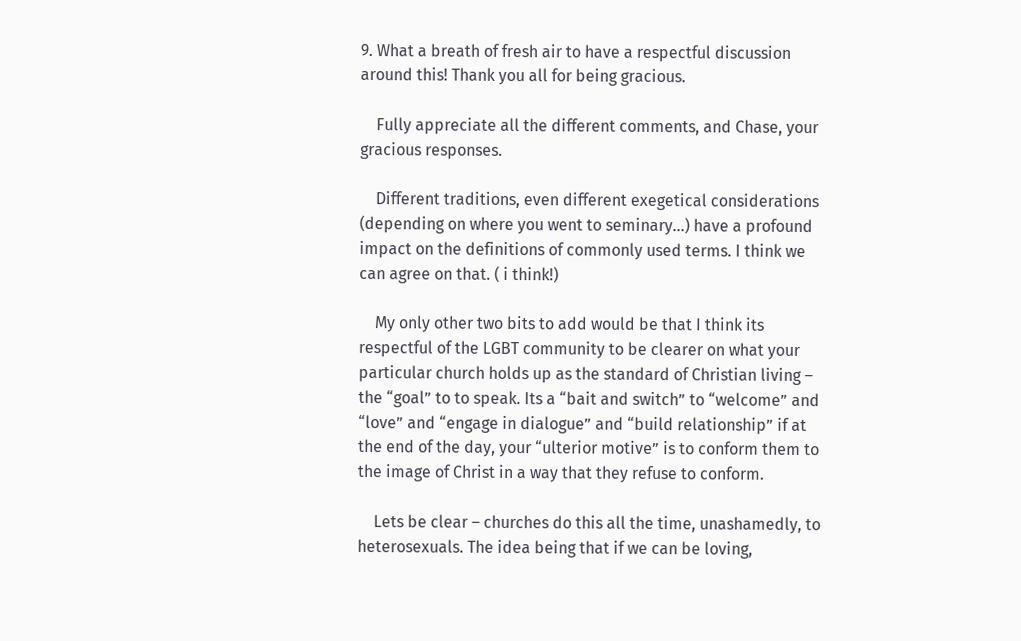9. What a breath of fresh air to have a respectful discussion around this! Thank you all for being gracious.

    Fully appreciate all the different comments, and Chase, your gracious responses.

    Different traditions, even different exegetical considerations (depending on where you went to seminary…) have a profound impact on the definitions of commonly used terms. I think we can agree on that. ( i think!)

    My only other two bits to add would be that I think its respectful of the LGBT community to be clearer on what your particular church holds up as the standard of Christian living – the “goal” to to speak. Its a “bait and switch” to “welcome” and “love” and “engage in dialogue” and “build relationship” if at the end of the day, your “ulterior motive” is to conform them to the image of Christ in a way that they refuse to conform.

    Lets be clear – churches do this all the time, unashamedly, to heterosexuals. The idea being that if we can be loving,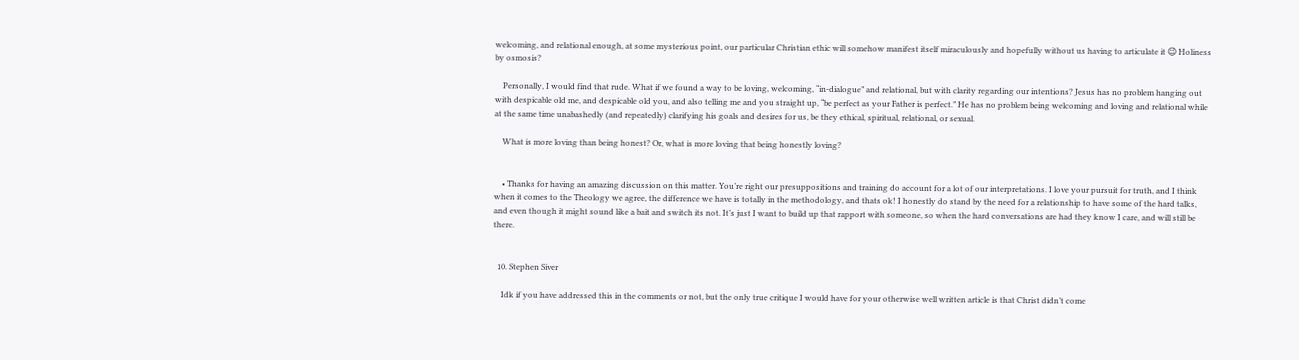welcoming, and relational enough, at some mysterious point, our particular Christian ethic will somehow manifest itself miraculously and hopefully without us having to articulate it 😉 Holiness by osmosis?

    Personally, I would find that rude. What if we found a way to be loving, welcoming, “in-dialogue” and relational, but with clarity regarding our intentions? Jesus has no problem hanging out with despicable old me, and despicable old you, and also telling me and you straight up, “be perfect as your Father is perfect.” He has no problem being welcoming and loving and relational while at the same time unabashedly (and repeatedly) clarifying his goals and desires for us, be they ethical, spiritual, relational, or sexual.

    What is more loving than being honest? Or, what is more loving that being honestly loving?


    • Thanks for having an amazing discussion on this matter. You’re right our presuppositions and training do account for a lot of our interpretations. I love your pursuit for truth, and I think when it comes to the Theology we agree, the difference we have is totally in the methodology, and thats ok! I honestly do stand by the need for a relationship to have some of the hard talks, and even though it might sound like a bait and switch its not. It’s just I want to build up that rapport with someone, so when the hard conversations are had they know I care, and will still be there.


  10. Stephen Siver

    Idk if you have addressed this in the comments or not, but the only true critique I would have for your otherwise well written article is that Christ didn’t come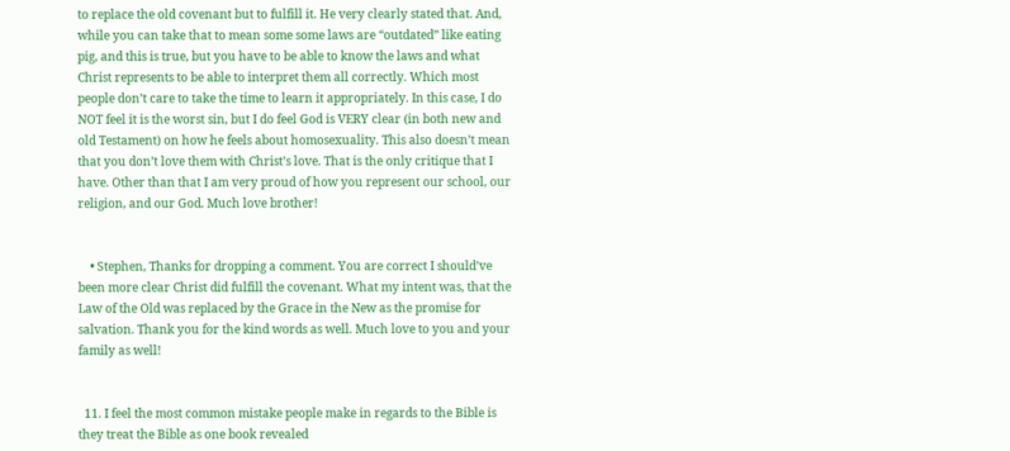to replace the old covenant but to fulfill it. He very clearly stated that. And, while you can take that to mean some some laws are “outdated” like eating pig, and this is true, but you have to be able to know the laws and what Christ represents to be able to interpret them all correctly. Which most people don’t care to take the time to learn it appropriately. In this case, I do NOT feel it is the worst sin, but I do feel God is VERY clear (in both new and old Testament) on how he feels about homosexuality. This also doesn’t mean that you don’t love them with Christ’s love. That is the only critique that I have. Other than that I am very proud of how you represent our school, our religion, and our God. Much love brother!


    • Stephen, Thanks for dropping a comment. You are correct I should’ve been more clear Christ did fulfill the covenant. What my intent was, that the Law of the Old was replaced by the Grace in the New as the promise for salvation. Thank you for the kind words as well. Much love to you and your family as well!


  11. I feel the most common mistake people make in regards to the Bible is they treat the Bible as one book revealed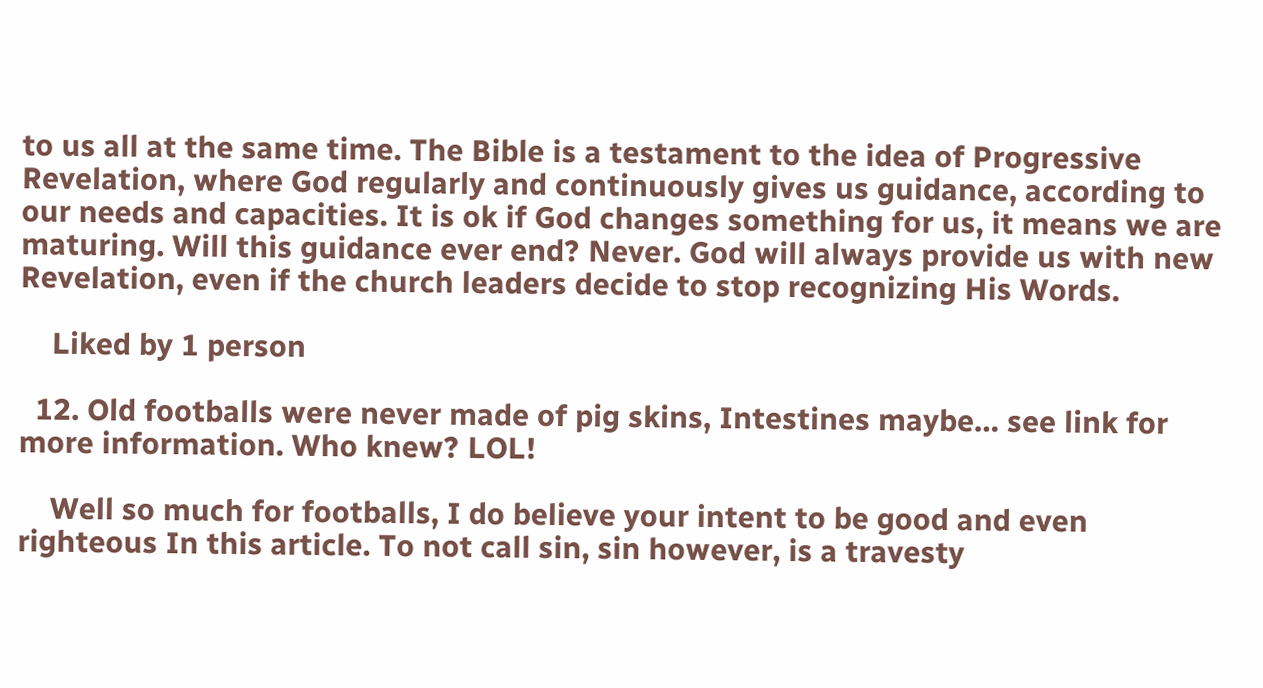to us all at the same time. The Bible is a testament to the idea of Progressive Revelation, where God regularly and continuously gives us guidance, according to our needs and capacities. It is ok if God changes something for us, it means we are maturing. Will this guidance ever end? Never. God will always provide us with new Revelation, even if the church leaders decide to stop recognizing His Words.

    Liked by 1 person

  12. Old footballs were never made of pig skins, Intestines maybe… see link for more information. Who knew? LOL!

    Well so much for footballs, I do believe your intent to be good and even righteous In this article. To not call sin, sin however, is a travesty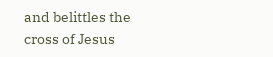and belittles the cross of Jesus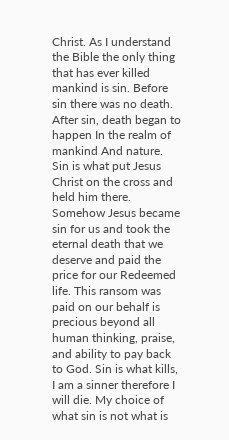Christ. As I understand the Bible the only thing that has ever killed mankind is sin. Before sin there was no death. After sin, death began to happen In the realm of mankind And nature. Sin is what put Jesus Christ on the cross and held him there. Somehow Jesus became sin for us and took the eternal death that we deserve and paid the price for our Redeemed life. This ransom was paid on our behalf is precious beyond all human thinking, praise, and ability to pay back to God. Sin is what kills, I am a sinner therefore I will die. My choice of what sin is not what is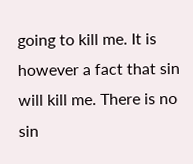going to kill me. It is however a fact that sin will kill me. There is no sin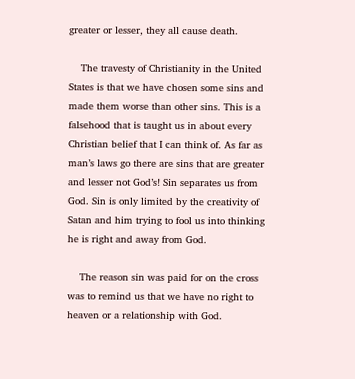greater or lesser, they all cause death.

    The travesty of Christianity in the United States is that we have chosen some sins and made them worse than other sins. This is a falsehood that is taught us in about every Christian belief that I can think of. As far as man’s laws go there are sins that are greater and lesser not God’s! Sin separates us from God. Sin is only limited by the creativity of Satan and him trying to fool us into thinking he is right and away from God.

    The reason sin was paid for on the cross was to remind us that we have no right to heaven or a relationship with God.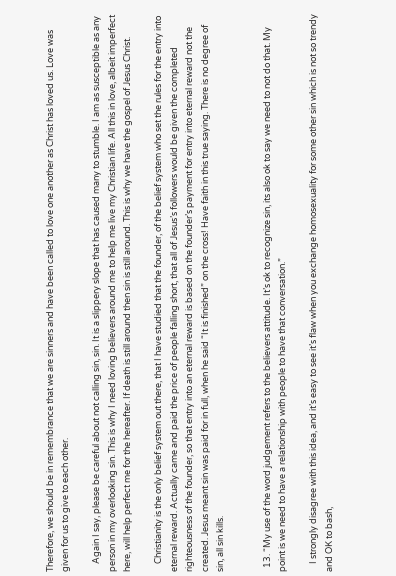Therefore, we should be in remembrance that we are sinners and have been called to love one another as Christ has loved us. Love was given for us to give to each other.

    Again I say, please be careful about not calling sin, sin. It is a slippery slope that has caused many to stumble. I am as susceptible as any person in my overlooking sin. This is why I need loving believers around me to help me live my Christian life. All this in love, albeit imperfect here, will help perfect me for the hereafter. If death is still around then sin is still around. This is why we have the gospel of Jesus Christ.

    Christianity is the only belief system out there, that I have studied that the founder, of the belief system who set the rules for the entry into eternal reward. Actually came and paid the price of people falling short, that all of Jesus’s followers would be given the completed righteousness of the founder, so that entry into an eternal reward is based on the founder’s payment for entry into eternal reward not the created. Jesus meant sin was paid for in full, when he said “It is finished” on the cross! Have faith in this true saying. There is no degree of sin, all sin kills.


  13. “My use of the word judgement refers to the believers attitude. It’s ok to recognize sin, its also ok to say we need to not do that. My point is we need to have a relationship with people to have that conversation.”

    I strongly disagree with this idea, and it’s easy to see it’s flaw when you exchange homosexuality for some other sin which is not so trendy and OK to bash,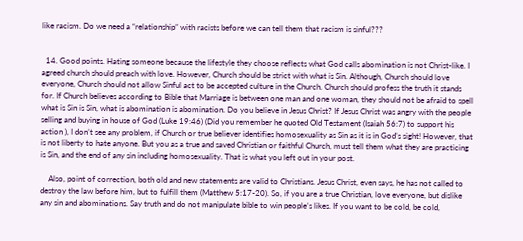like racism. Do we need a “relationship” with racists before we can tell them that racism is sinful???


  14. Good points. Hating someone because the lifestyle they choose reflects what God calls abomination is not Christ-like. I agreed church should preach with love. However, Church should be strict with what is Sin. Although, Church should love everyone, Church should not allow Sinful act to be accepted culture in the Church. Church should profess the truth it stands for. If Church believes according to Bible that Marriage is between one man and one woman, they should not be afraid to spell what is Sin is Sin, what is abomination is abomination. Do you believe in Jesus Christ? If Jesus Christ was angry with the people selling and buying in house of God (Luke 19:46) (Did you remember he quoted Old Testament (Isaiah 56:7) to support his action ), I don’t see any problem, if Church or true believer identifies homosexuality as Sin as it is in God’s sight! However, that is not liberty to hate anyone. But you as a true and saved Christian or faithful Church, must tell them what they are practicing is Sin, and the end of any sin including homosexuality. That is what you left out in your post.

    Also, point of correction, both old and new statements are valid to Christians. Jesus Christ, even says, he has not called to destroy the law before him, but to fulfill them (Matthew 5:17-20). So, if you are a true Christian, love everyone, but dislike any sin and abominations. Say truth and do not manipulate bible to win people’s likes. If you want to be cold, be cold,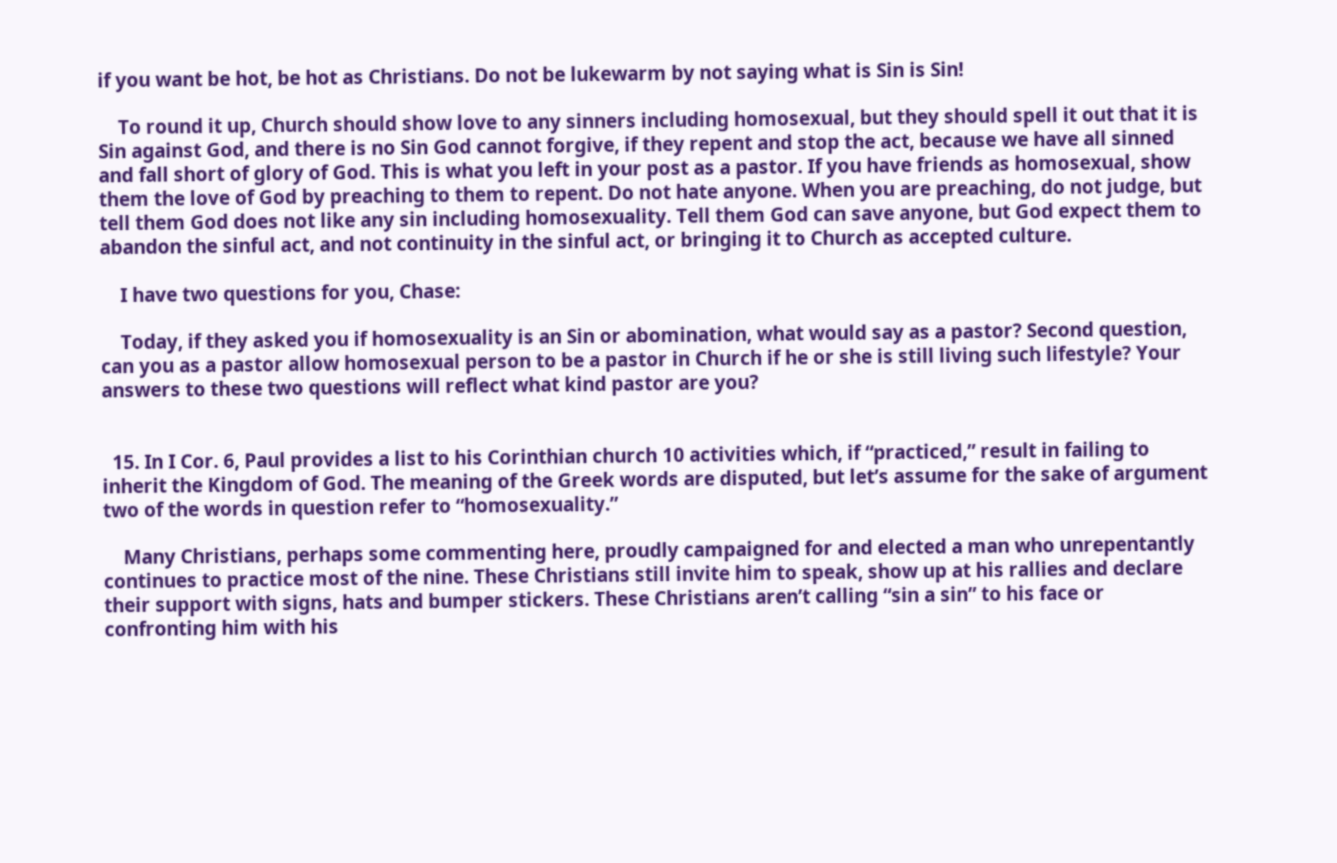if you want be hot, be hot as Christians. Do not be lukewarm by not saying what is Sin is Sin!

    To round it up, Church should show love to any sinners including homosexual, but they should spell it out that it is Sin against God, and there is no Sin God cannot forgive, if they repent and stop the act, because we have all sinned and fall short of glory of God. This is what you left in your post as a pastor. If you have friends as homosexual, show them the love of God by preaching to them to repent. Do not hate anyone. When you are preaching, do not judge, but tell them God does not like any sin including homosexuality. Tell them God can save anyone, but God expect them to abandon the sinful act, and not continuity in the sinful act, or bringing it to Church as accepted culture.

    I have two questions for you, Chase:

    Today, if they asked you if homosexuality is an Sin or abomination, what would say as a pastor? Second question, can you as a pastor allow homosexual person to be a pastor in Church if he or she is still living such lifestyle? Your answers to these two questions will reflect what kind pastor are you?


  15. In I Cor. 6, Paul provides a list to his Corinthian church 10 activities which, if “practiced,” result in failing to inherit the Kingdom of God. The meaning of the Greek words are disputed, but let’s assume for the sake of argument two of the words in question refer to “homosexuality.”

    Many Christians, perhaps some commenting here, proudly campaigned for and elected a man who unrepentantly continues to practice most of the nine. These Christians still invite him to speak, show up at his rallies and declare their support with signs, hats and bumper stickers. These Christians aren’t calling “sin a sin” to his face or confronting him with his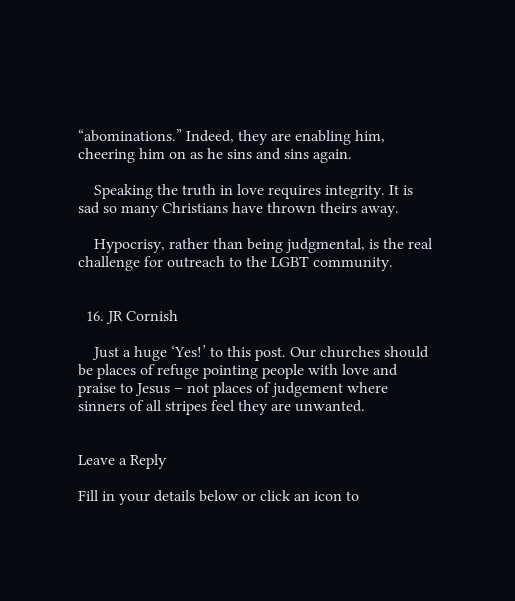“abominations.” Indeed, they are enabling him, cheering him on as he sins and sins again.

    Speaking the truth in love requires integrity. It is sad so many Christians have thrown theirs away.

    Hypocrisy, rather than being judgmental, is the real challenge for outreach to the LGBT community.


  16. JR Cornish

    Just a huge ‘Yes!’ to this post. Our churches should be places of refuge pointing people with love and praise to Jesus – not places of judgement where sinners of all stripes feel they are unwanted.


Leave a Reply

Fill in your details below or click an icon to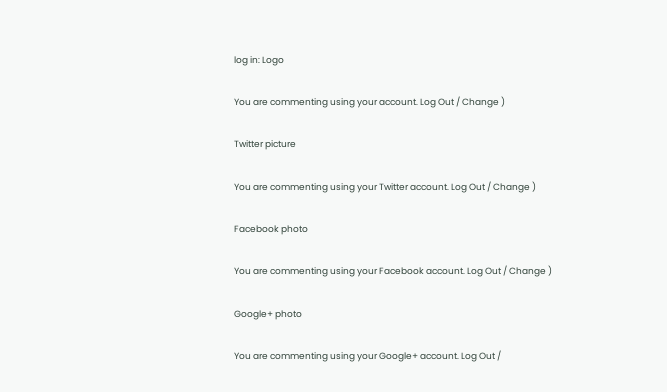log in: Logo

You are commenting using your account. Log Out / Change )

Twitter picture

You are commenting using your Twitter account. Log Out / Change )

Facebook photo

You are commenting using your Facebook account. Log Out / Change )

Google+ photo

You are commenting using your Google+ account. Log Out /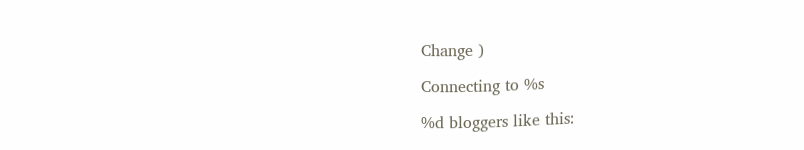Change )

Connecting to %s

%d bloggers like this: